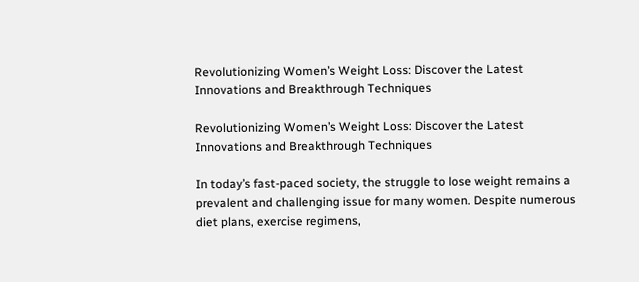Revolutionizing Women’s Weight Loss: Discover the Latest Innovations and Breakthrough Techniques

Revolutionizing Women’s Weight Loss: Discover the Latest Innovations and Breakthrough Techniques

In today’s fast-paced society, the struggle to lose weight remains a prevalent and challenging issue for many women. Despite numerous diet plans, exercise regimens,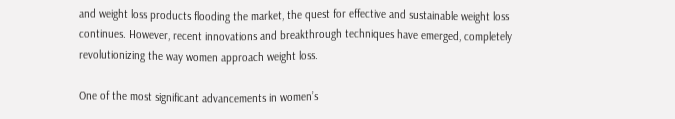and weight loss products flooding the market, the quest for effective and sustainable weight loss continues. However, recent innovations and breakthrough techniques have emerged, completely revolutionizing the way women approach weight loss.

One of the most significant advancements in women’s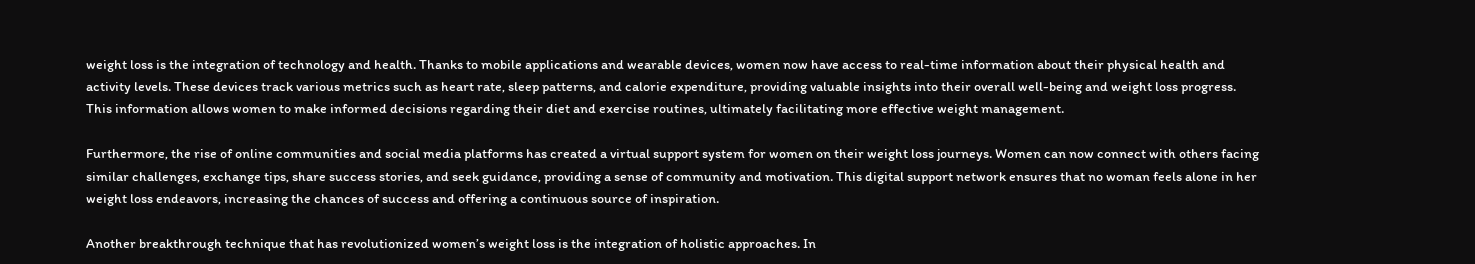weight loss is the integration of technology and health. Thanks to mobile applications and wearable devices, women now have access to real-time information about their physical health and activity levels. These devices track various metrics such as heart rate, sleep patterns, and calorie expenditure, providing valuable insights into their overall well-being and weight loss progress. This information allows women to make informed decisions regarding their diet and exercise routines, ultimately facilitating more effective weight management.

Furthermore, the rise of online communities and social media platforms has created a virtual support system for women on their weight loss journeys. Women can now connect with others facing similar challenges, exchange tips, share success stories, and seek guidance, providing a sense of community and motivation. This digital support network ensures that no woman feels alone in her weight loss endeavors, increasing the chances of success and offering a continuous source of inspiration.

Another breakthrough technique that has revolutionized women’s weight loss is the integration of holistic approaches. In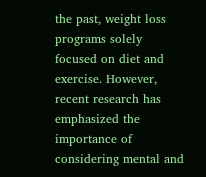the past, weight loss programs solely focused on diet and exercise. However, recent research has emphasized the importance of considering mental and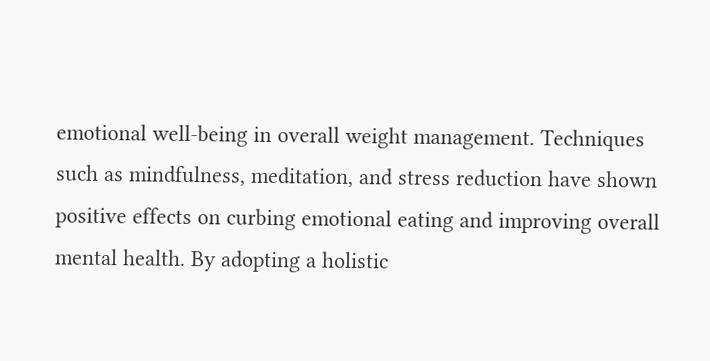emotional well-being in overall weight management. Techniques such as mindfulness, meditation, and stress reduction have shown positive effects on curbing emotional eating and improving overall mental health. By adopting a holistic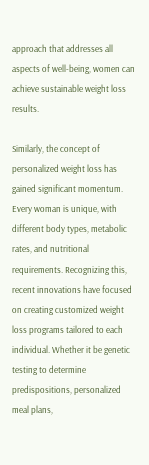approach that addresses all aspects of well-being, women can achieve sustainable weight loss results.

Similarly, the concept of personalized weight loss has gained significant momentum. Every woman is unique, with different body types, metabolic rates, and nutritional requirements. Recognizing this, recent innovations have focused on creating customized weight loss programs tailored to each individual. Whether it be genetic testing to determine predispositions, personalized meal plans,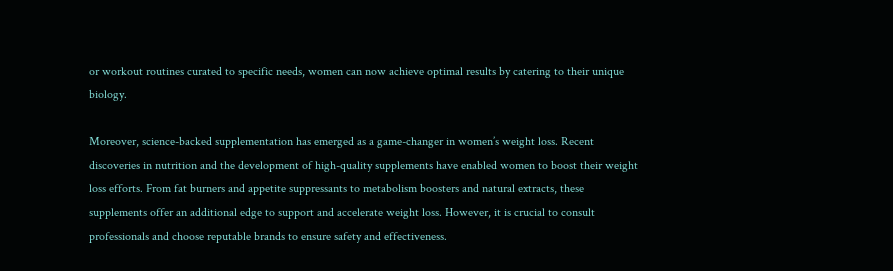or workout routines curated to specific needs, women can now achieve optimal results by catering to their unique biology.

Moreover, science-backed supplementation has emerged as a game-changer in women’s weight loss. Recent discoveries in nutrition and the development of high-quality supplements have enabled women to boost their weight loss efforts. From fat burners and appetite suppressants to metabolism boosters and natural extracts, these supplements offer an additional edge to support and accelerate weight loss. However, it is crucial to consult professionals and choose reputable brands to ensure safety and effectiveness.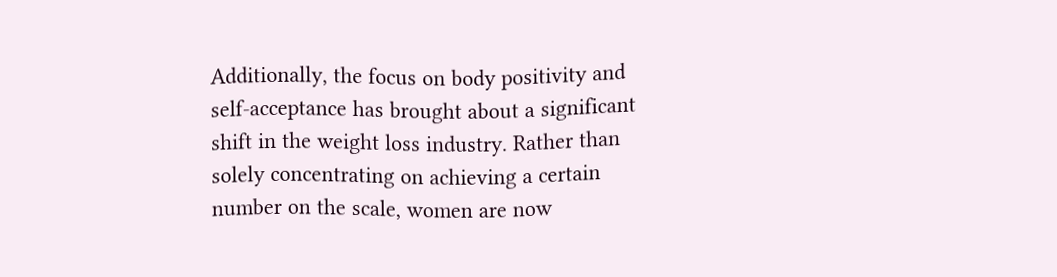Additionally, the focus on body positivity and self-acceptance has brought about a significant shift in the weight loss industry. Rather than solely concentrating on achieving a certain number on the scale, women are now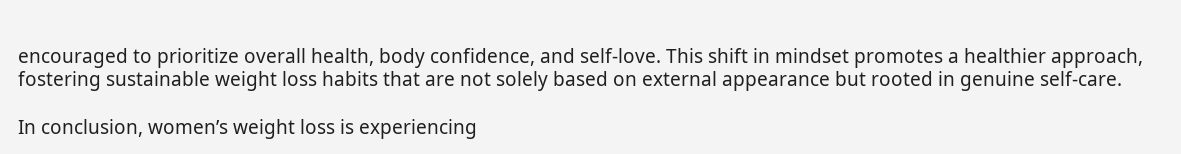encouraged to prioritize overall health, body confidence, and self-love. This shift in mindset promotes a healthier approach, fostering sustainable weight loss habits that are not solely based on external appearance but rooted in genuine self-care.

In conclusion, women’s weight loss is experiencing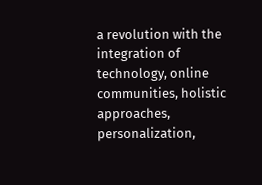a revolution with the integration of technology, online communities, holistic approaches, personalization,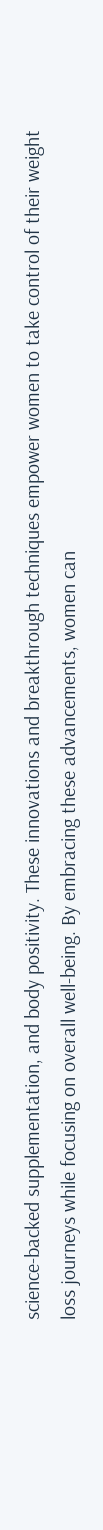science-backed supplementation, and body positivity. These innovations and breakthrough techniques empower women to take control of their weight loss journeys while focusing on overall well-being. By embracing these advancements, women can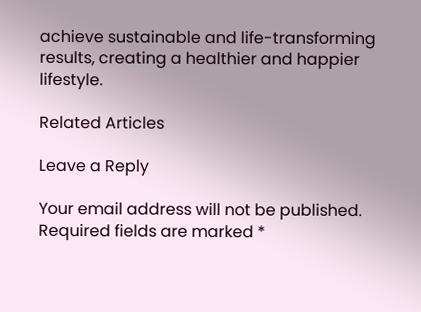achieve sustainable and life-transforming results, creating a healthier and happier lifestyle.

Related Articles

Leave a Reply

Your email address will not be published. Required fields are marked *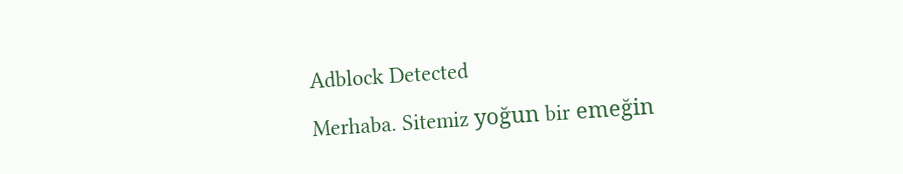Adblock Detected

Merhaba. Sitemiz yoğun bir emeğin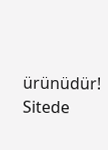ürünüdür! Sitede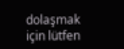dolaşmak için lütfen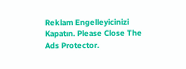Reklam Engelleyicinizi Kapatın. Please Close The Ads Protector.